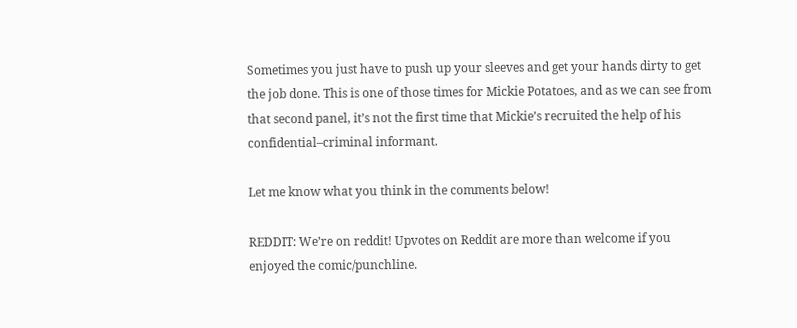Sometimes you just have to push up your sleeves and get your hands dirty to get the job done. This is one of those times for Mickie Potatoes, and as we can see from that second panel, it’s not the first time that Mickie’s recruited the help of his confidential–criminal informant.

Let me know what you think in the comments below!

REDDIT: We’re on reddit! Upvotes on Reddit are more than welcome if you enjoyed the comic/punchline.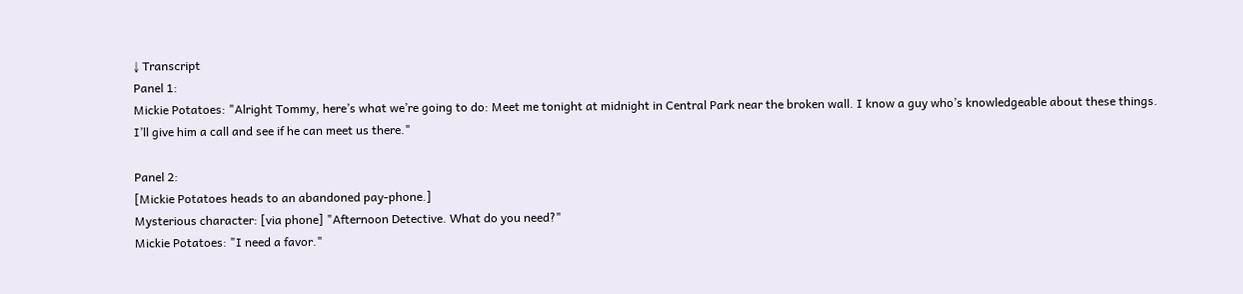↓ Transcript
Panel 1:
Mickie Potatoes: "Alright Tommy, here’s what we’re going to do: Meet me tonight at midnight in Central Park near the broken wall. I know a guy who’s knowledgeable about these things. I’ll give him a call and see if he can meet us there."

Panel 2:
[Mickie Potatoes heads to an abandoned pay-phone.]
Mysterious character: [via phone] "Afternoon Detective. What do you need?"
Mickie Potatoes: "I need a favor."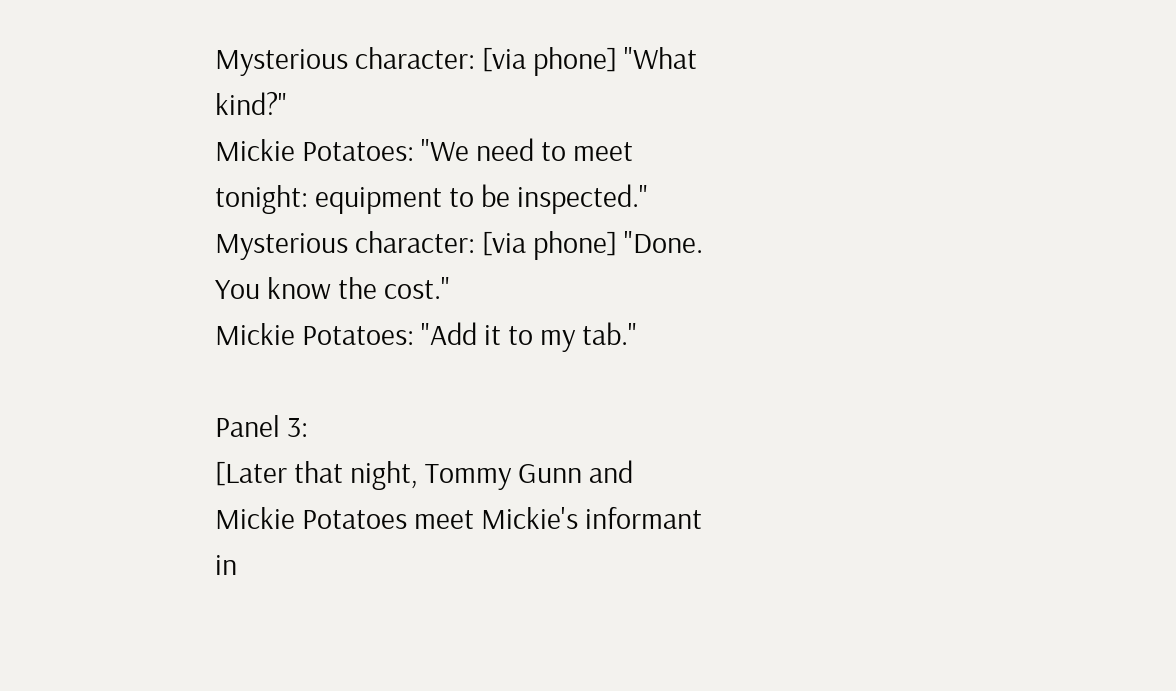Mysterious character: [via phone] "What kind?"
Mickie Potatoes: "We need to meet tonight: equipment to be inspected."
Mysterious character: [via phone] "Done. You know the cost."
Mickie Potatoes: "Add it to my tab."

Panel 3:
[Later that night, Tommy Gunn and Mickie Potatoes meet Mickie's informant in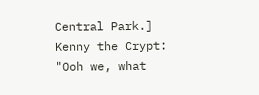Central Park.]
Kenny the Crypt: "Ooh we, what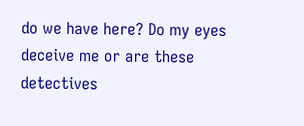do we have here? Do my eyes deceive me or are these detectives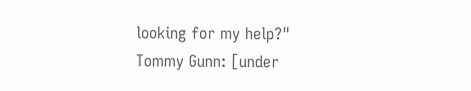looking for my help?"
Tommy Gunn: [under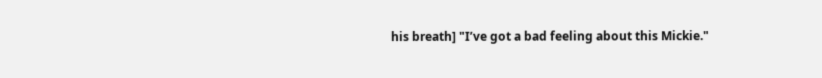his breath] "I’ve got a bad feeling about this Mickie."